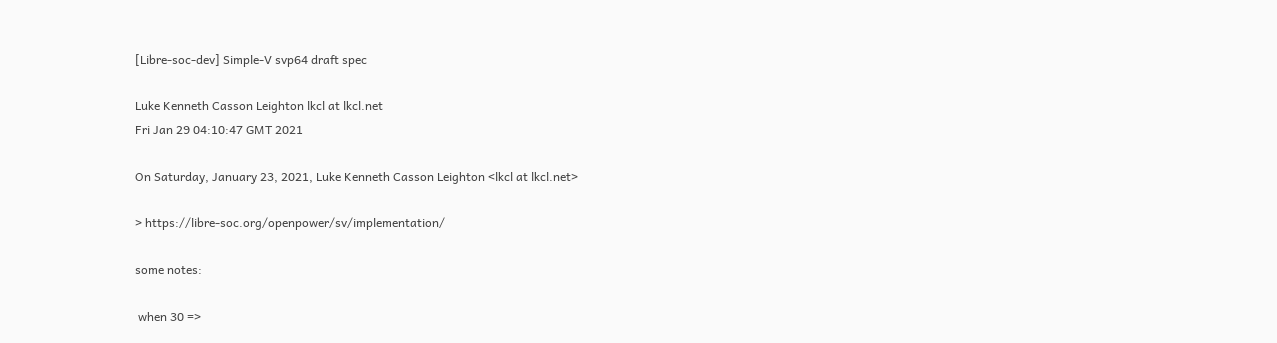[Libre-soc-dev] Simple-V svp64 draft spec

Luke Kenneth Casson Leighton lkcl at lkcl.net
Fri Jan 29 04:10:47 GMT 2021

On Saturday, January 23, 2021, Luke Kenneth Casson Leighton <lkcl at lkcl.net>

> https://libre-soc.org/openpower/sv/implementation/

some notes:

 when 30 =>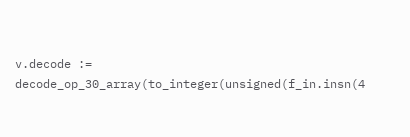v.decode := decode_op_30_array(to_integer(unsigned(f_in.insn(4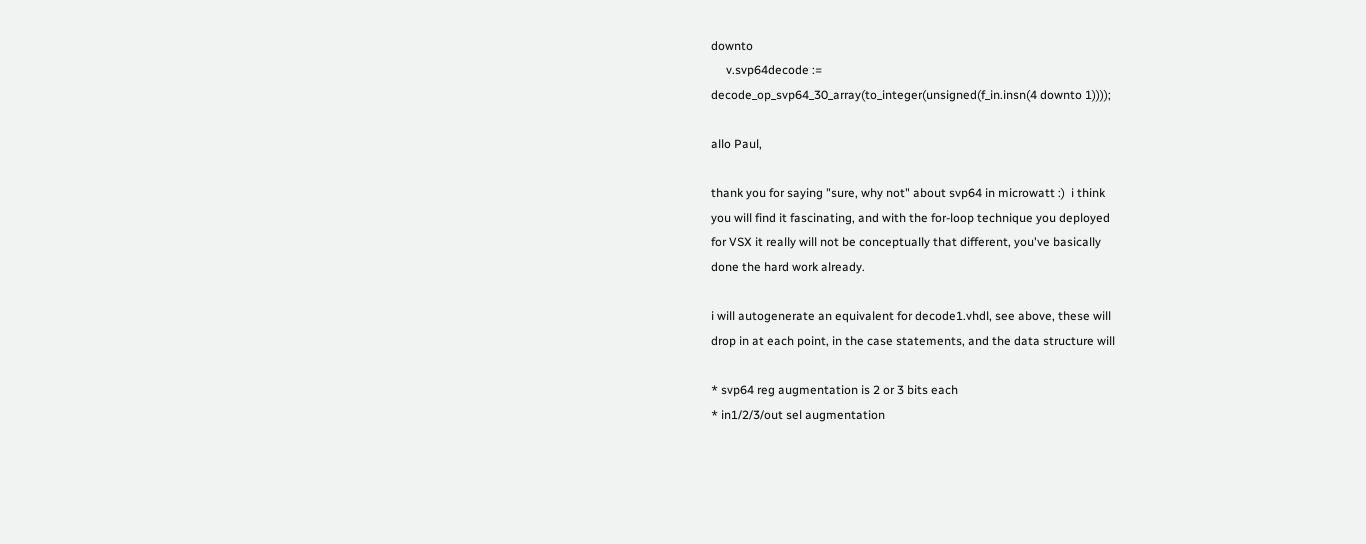downto
     v.svp64decode :=
decode_op_svp64_30_array(to_integer(unsigned(f_in.insn(4 downto 1))));

allo Paul,

thank you for saying "sure, why not" about svp64 in microwatt :)  i think
you will find it fascinating, and with the for-loop technique you deployed
for VSX it really will not be conceptually that different, you've basically
done the hard work already.

i will autogenerate an equivalent for decode1.vhdl, see above, these will
drop in at each point, in the case statements, and the data structure will

* svp64 reg augmentation is 2 or 3 bits each
* in1/2/3/out sel augmentation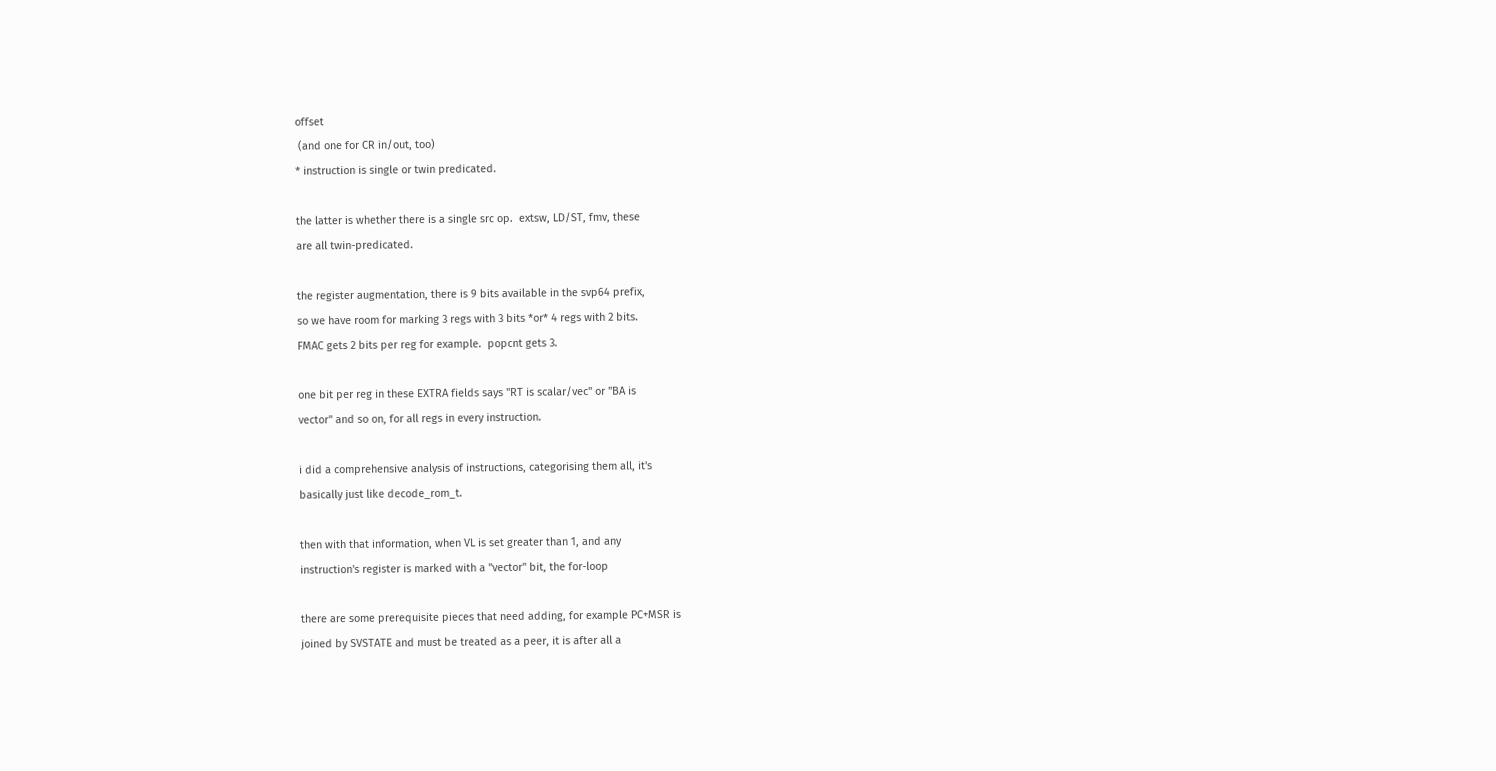offset
 (and one for CR in/out, too)
* instruction is single or twin predicated.

the latter is whether there is a single src op.  extsw, LD/ST, fmv, these
are all twin-predicated.

the register augmentation, there is 9 bits available in the svp64 prefix,
so we have room for marking 3 regs with 3 bits *or* 4 regs with 2 bits.
FMAC gets 2 bits per reg for example.  popcnt gets 3.

one bit per reg in these EXTRA fields says "RT is scalar/vec" or "BA is
vector" and so on, for all regs in every instruction.

i did a comprehensive analysis of instructions, categorising them all, it's
basically just like decode_rom_t.

then with that information, when VL is set greater than 1, and any
instruction's register is marked with a "vector" bit, the for-loop

there are some prerequisite pieces that need adding, for example PC+MSR is
joined by SVSTATE and must be treated as a peer, it is after all a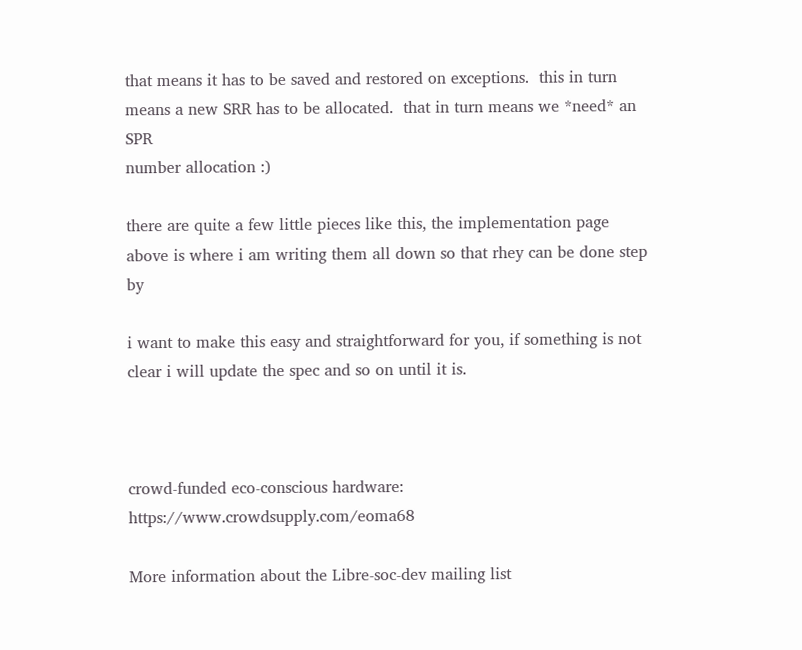that means it has to be saved and restored on exceptions.  this in turn
means a new SRR has to be allocated.  that in turn means we *need* an SPR
number allocation :)

there are quite a few little pieces like this, the implementation page
above is where i am writing them all down so that rhey can be done step by

i want to make this easy and straightforward for you, if something is not
clear i will update the spec and so on until it is.



crowd-funded eco-conscious hardware: https://www.crowdsupply.com/eoma68

More information about the Libre-soc-dev mailing list